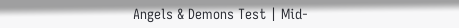Angels & Demons Test | Mid-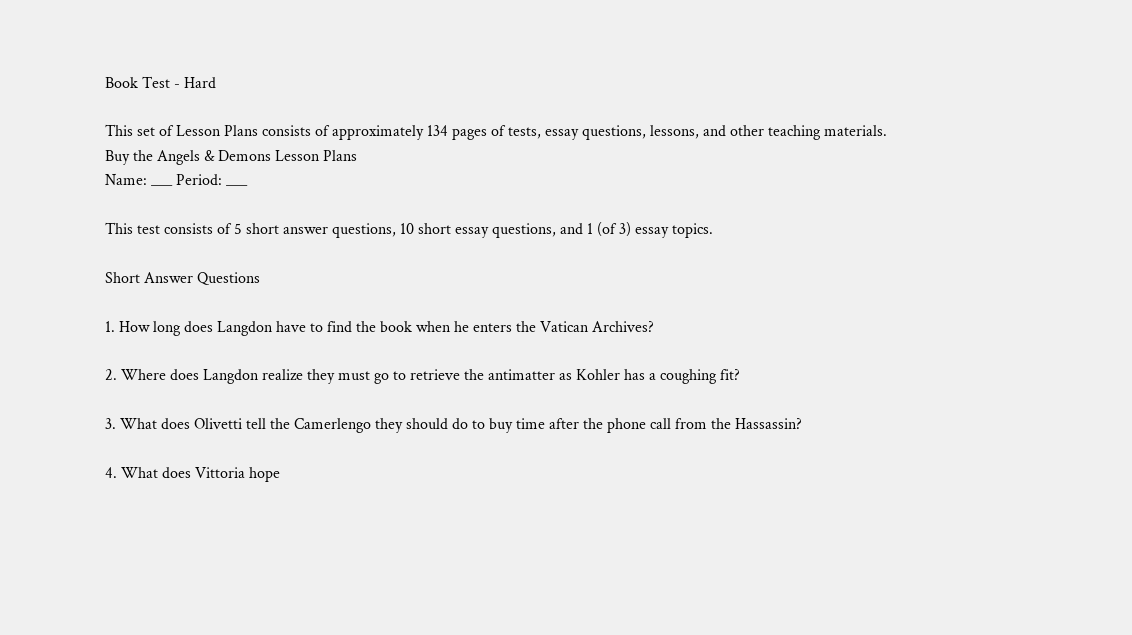Book Test - Hard

This set of Lesson Plans consists of approximately 134 pages of tests, essay questions, lessons, and other teaching materials.
Buy the Angels & Demons Lesson Plans
Name: ___ Period: ___

This test consists of 5 short answer questions, 10 short essay questions, and 1 (of 3) essay topics.

Short Answer Questions

1. How long does Langdon have to find the book when he enters the Vatican Archives?

2. Where does Langdon realize they must go to retrieve the antimatter as Kohler has a coughing fit?

3. What does Olivetti tell the Camerlengo they should do to buy time after the phone call from the Hassassin?

4. What does Vittoria hope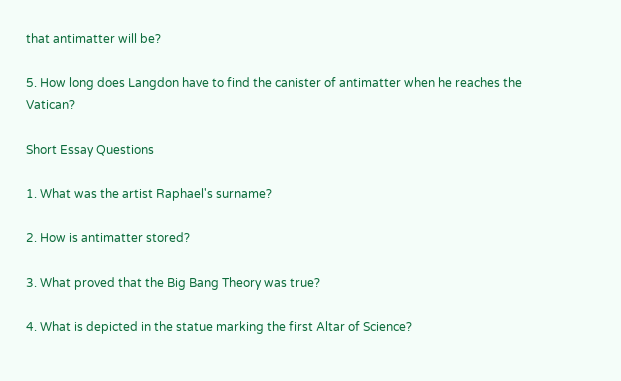that antimatter will be?

5. How long does Langdon have to find the canister of antimatter when he reaches the Vatican?

Short Essay Questions

1. What was the artist Raphael's surname?

2. How is antimatter stored?

3. What proved that the Big Bang Theory was true?

4. What is depicted in the statue marking the first Altar of Science?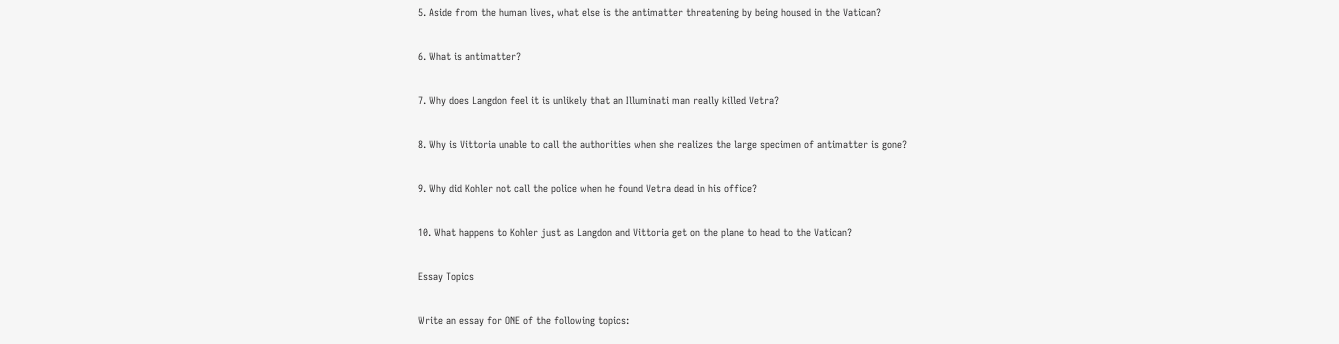5. Aside from the human lives, what else is the antimatter threatening by being housed in the Vatican?

6. What is antimatter?

7. Why does Langdon feel it is unlikely that an Illuminati man really killed Vetra?

8. Why is Vittoria unable to call the authorities when she realizes the large specimen of antimatter is gone?

9. Why did Kohler not call the police when he found Vetra dead in his office?

10. What happens to Kohler just as Langdon and Vittoria get on the plane to head to the Vatican?

Essay Topics

Write an essay for ONE of the following topics: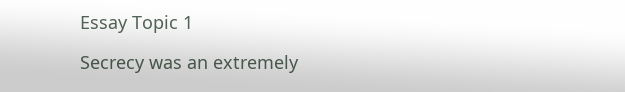Essay Topic 1

Secrecy was an extremely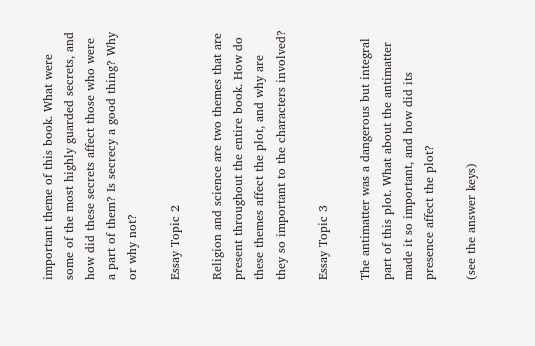important theme of this book. What were some of the most highly guarded secrets, and how did these secrets affect those who were a part of them? Is secrecy a good thing? Why or why not?

Essay Topic 2

Religion and science are two themes that are present throughout the entire book. How do these themes affect the plot, and why are they so important to the characters involved?

Essay Topic 3

The antimatter was a dangerous but integral part of this plot. What about the antimatter made it so important, and how did its presence affect the plot?

(see the answer keys)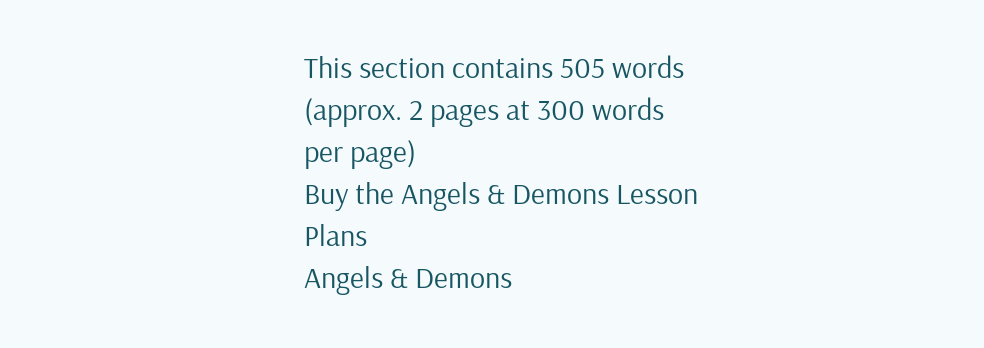This section contains 505 words
(approx. 2 pages at 300 words per page)
Buy the Angels & Demons Lesson Plans
Angels & Demons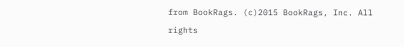from BookRags. (c)2015 BookRags, Inc. All rights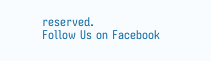reserved.
Follow Us on Facebook